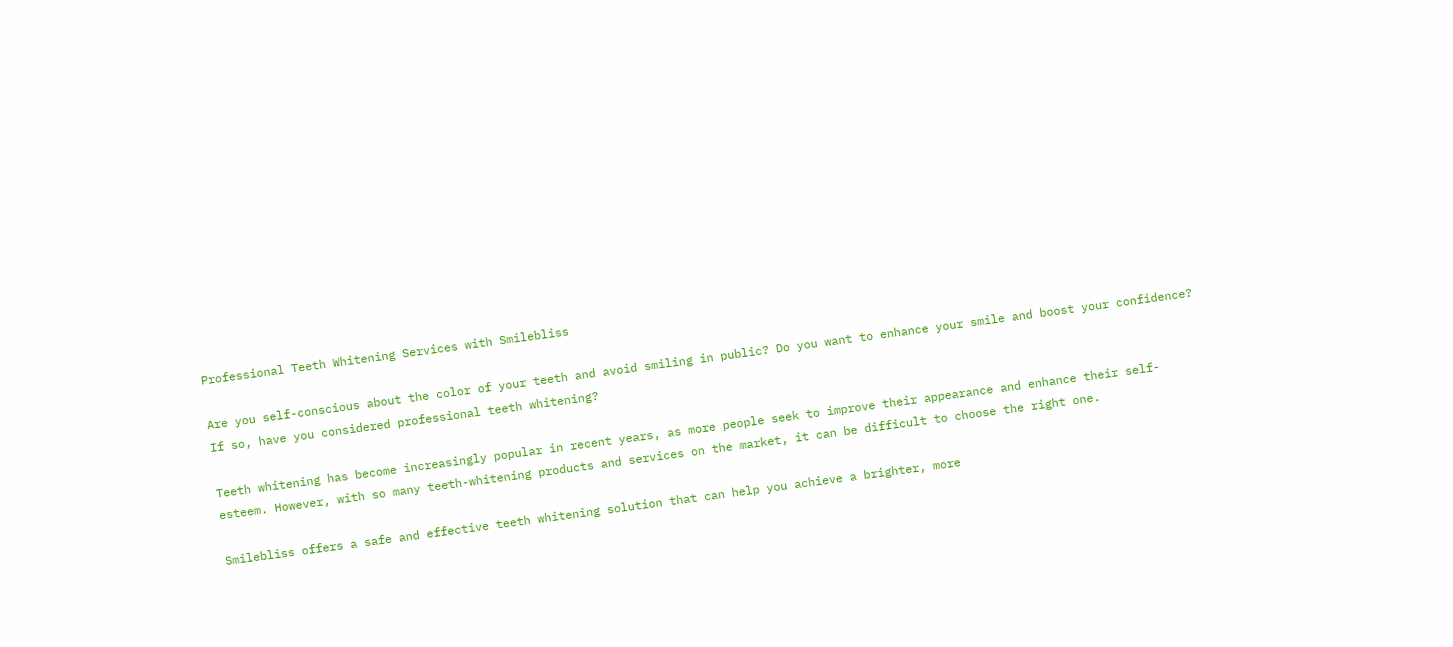Professional Teeth Whitening Services with Smilebliss

Are you self-conscious about the color of your teeth and avoid smiling in public? Do you want to enhance your smile and boost your confidence? If so, have you considered professional teeth whitening?

Teeth whitening has become increasingly popular in recent years, as more people seek to improve their appearance and enhance their self-esteem. However, with so many teeth-whitening products and services on the market, it can be difficult to choose the right one.

Smilebliss offers a safe and effective teeth whitening solution that can help you achieve a brighter, more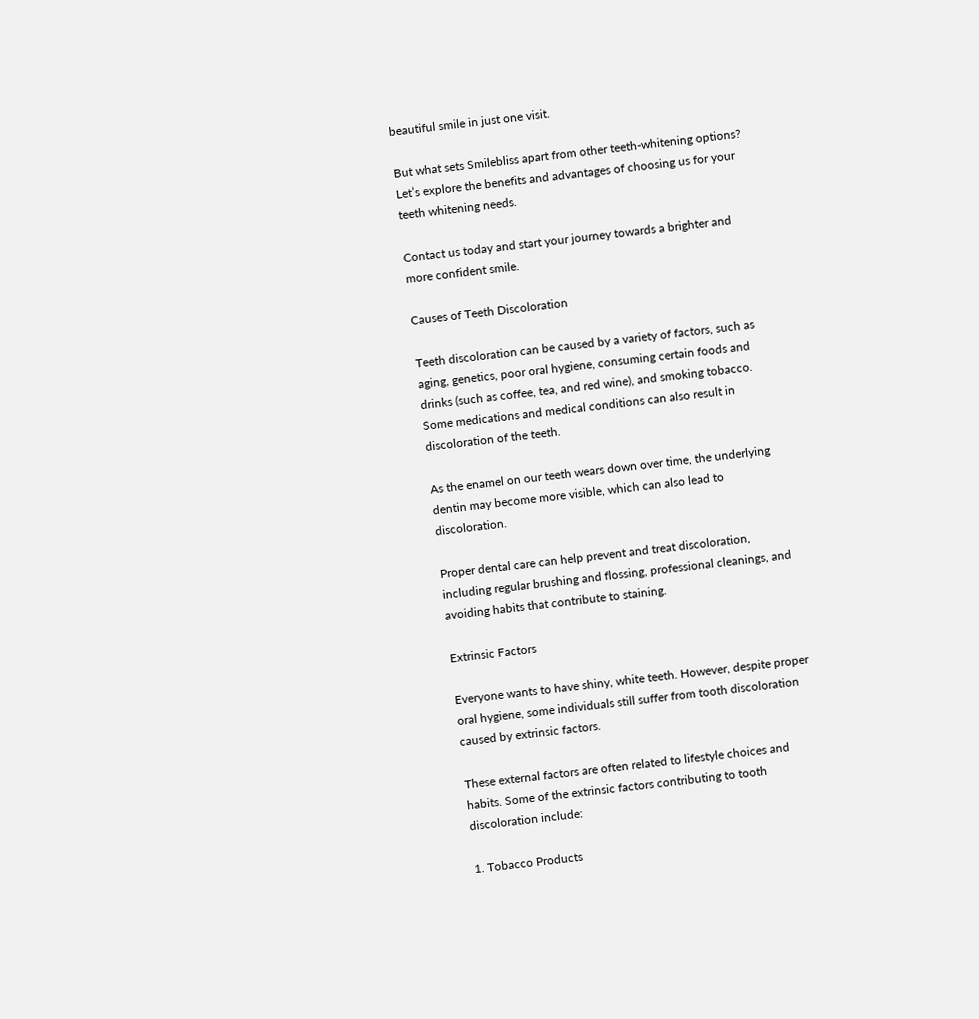beautiful smile in just one visit.

But what sets Smilebliss apart from other teeth-whitening options? Let’s explore the benefits and advantages of choosing us for your teeth whitening needs.

Contact us today and start your journey towards a brighter and more confident smile.

Causes of Teeth Discoloration

Teeth discoloration can be caused by a variety of factors, such as aging, genetics, poor oral hygiene, consuming certain foods and drinks (such as coffee, tea, and red wine), and smoking tobacco. Some medications and medical conditions can also result in discoloration of the teeth.

As the enamel on our teeth wears down over time, the underlying dentin may become more visible, which can also lead to discoloration.

Proper dental care can help prevent and treat discoloration, including regular brushing and flossing, professional cleanings, and avoiding habits that contribute to staining.

Extrinsic Factors

Everyone wants to have shiny, white teeth. However, despite proper oral hygiene, some individuals still suffer from tooth discoloration caused by extrinsic factors.

These external factors are often related to lifestyle choices and habits. Some of the extrinsic factors contributing to tooth discoloration include:

1. Tobacco Products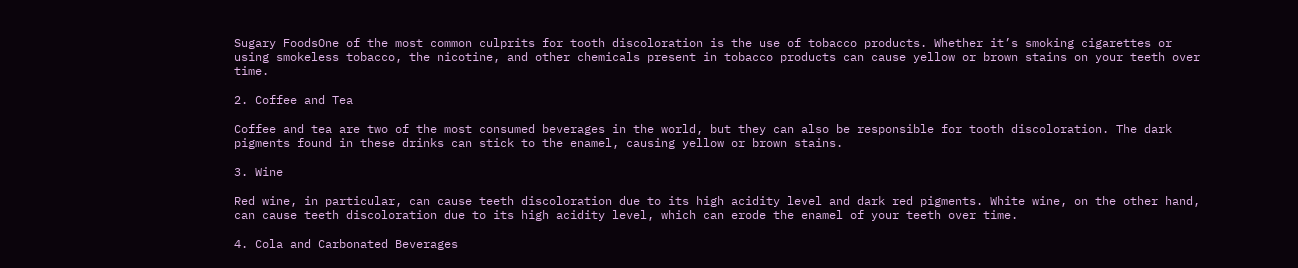Sugary FoodsOne of the most common culprits for tooth discoloration is the use of tobacco products. Whether it’s smoking cigarettes or using smokeless tobacco, the nicotine, and other chemicals present in tobacco products can cause yellow or brown stains on your teeth over time.

2. Coffee and Tea

Coffee and tea are two of the most consumed beverages in the world, but they can also be responsible for tooth discoloration. The dark pigments found in these drinks can stick to the enamel, causing yellow or brown stains.

3. Wine

Red wine, in particular, can cause teeth discoloration due to its high acidity level and dark red pigments. White wine, on the other hand, can cause teeth discoloration due to its high acidity level, which can erode the enamel of your teeth over time.

4. Cola and Carbonated Beverages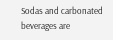Sodas and carbonated beverages are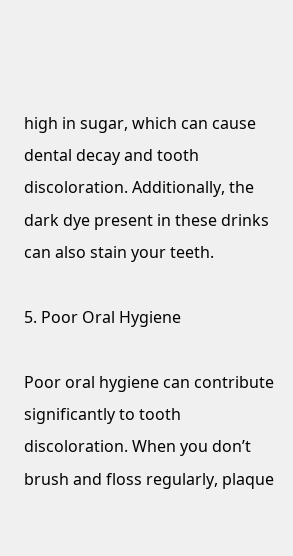high in sugar, which can cause dental decay and tooth discoloration. Additionally, the dark dye present in these drinks can also stain your teeth.

5. Poor Oral Hygiene

Poor oral hygiene can contribute significantly to tooth discoloration. When you don’t brush and floss regularly, plaque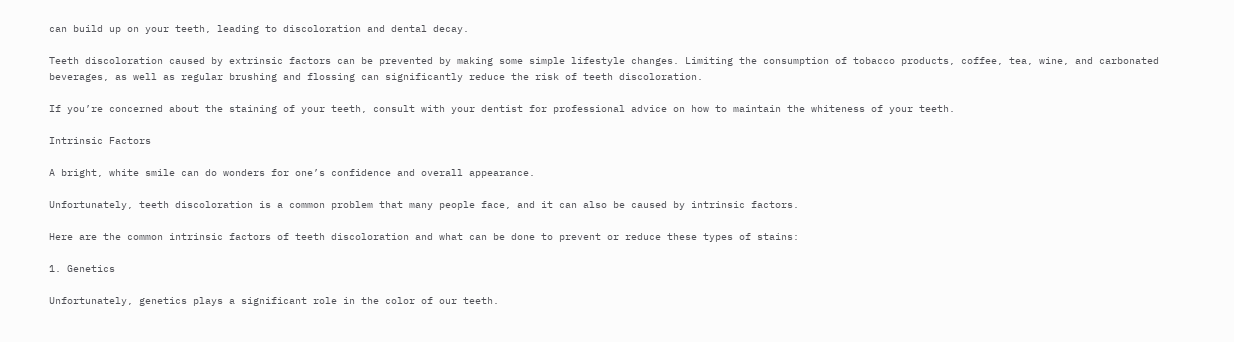can build up on your teeth, leading to discoloration and dental decay.

Teeth discoloration caused by extrinsic factors can be prevented by making some simple lifestyle changes. Limiting the consumption of tobacco products, coffee, tea, wine, and carbonated beverages, as well as regular brushing and flossing can significantly reduce the risk of teeth discoloration.

If you’re concerned about the staining of your teeth, consult with your dentist for professional advice on how to maintain the whiteness of your teeth.

Intrinsic Factors

A bright, white smile can do wonders for one’s confidence and overall appearance.

Unfortunately, teeth discoloration is a common problem that many people face, and it can also be caused by intrinsic factors.

Here are the common intrinsic factors of teeth discoloration and what can be done to prevent or reduce these types of stains:

1. Genetics

Unfortunately, genetics plays a significant role in the color of our teeth.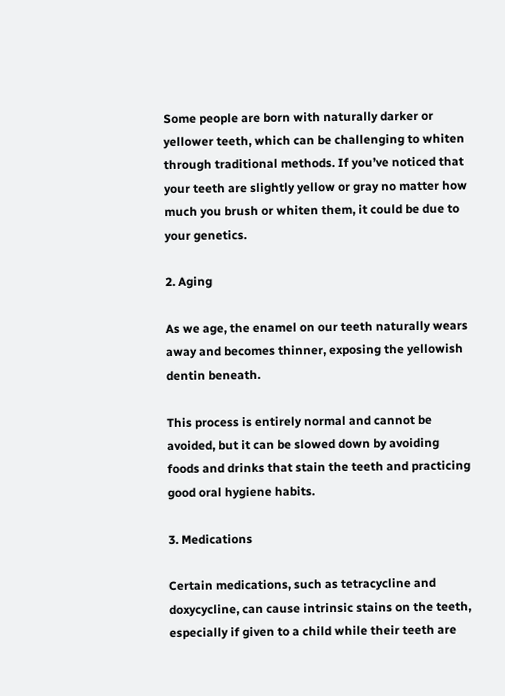Some people are born with naturally darker or yellower teeth, which can be challenging to whiten through traditional methods. If you’ve noticed that your teeth are slightly yellow or gray no matter how much you brush or whiten them, it could be due to your genetics.

2. Aging

As we age, the enamel on our teeth naturally wears away and becomes thinner, exposing the yellowish dentin beneath.

This process is entirely normal and cannot be avoided, but it can be slowed down by avoiding foods and drinks that stain the teeth and practicing good oral hygiene habits.

3. Medications

Certain medications, such as tetracycline and doxycycline, can cause intrinsic stains on the teeth, especially if given to a child while their teeth are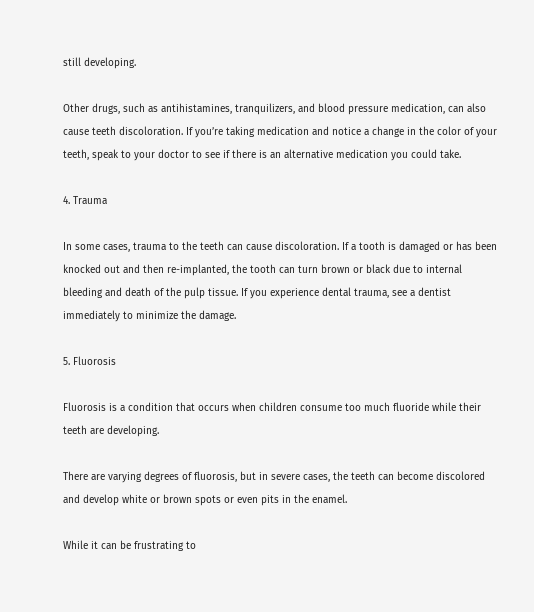still developing.

Other drugs, such as antihistamines, tranquilizers, and blood pressure medication, can also cause teeth discoloration. If you’re taking medication and notice a change in the color of your teeth, speak to your doctor to see if there is an alternative medication you could take.

4. Trauma

In some cases, trauma to the teeth can cause discoloration. If a tooth is damaged or has been knocked out and then re-implanted, the tooth can turn brown or black due to internal bleeding and death of the pulp tissue. If you experience dental trauma, see a dentist immediately to minimize the damage.

5. Fluorosis

Fluorosis is a condition that occurs when children consume too much fluoride while their teeth are developing.

There are varying degrees of fluorosis, but in severe cases, the teeth can become discolored and develop white or brown spots or even pits in the enamel.

While it can be frustrating to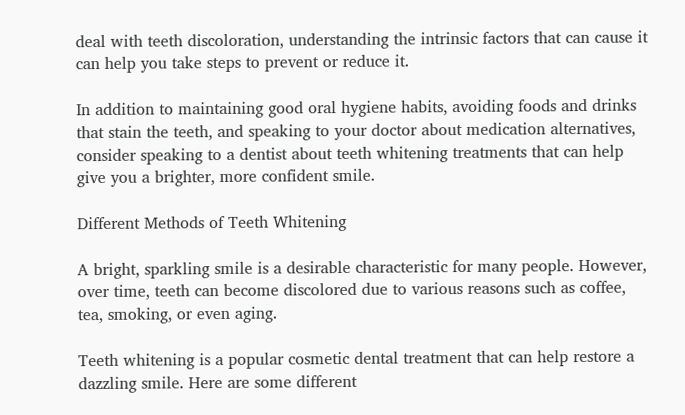deal with teeth discoloration, understanding the intrinsic factors that can cause it can help you take steps to prevent or reduce it.

In addition to maintaining good oral hygiene habits, avoiding foods and drinks that stain the teeth, and speaking to your doctor about medication alternatives, consider speaking to a dentist about teeth whitening treatments that can help give you a brighter, more confident smile.

Different Methods of Teeth Whitening

A bright, sparkling smile is a desirable characteristic for many people. However, over time, teeth can become discolored due to various reasons such as coffee, tea, smoking, or even aging.

Teeth whitening is a popular cosmetic dental treatment that can help restore a dazzling smile. Here are some different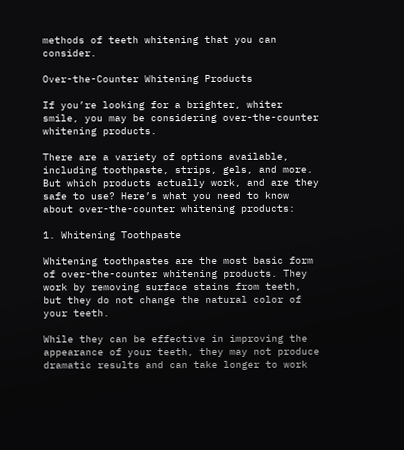methods of teeth whitening that you can consider.

Over-the-Counter Whitening Products

If you’re looking for a brighter, whiter smile, you may be considering over-the-counter whitening products.

There are a variety of options available, including toothpaste, strips, gels, and more. But which products actually work, and are they safe to use? Here’s what you need to know about over-the-counter whitening products:

1. Whitening Toothpaste

Whitening toothpastes are the most basic form of over-the-counter whitening products. They work by removing surface stains from teeth, but they do not change the natural color of your teeth.

While they can be effective in improving the appearance of your teeth, they may not produce dramatic results and can take longer to work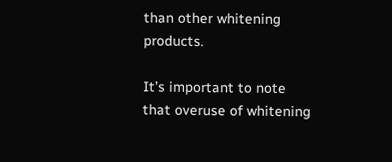than other whitening products.

It’s important to note that overuse of whitening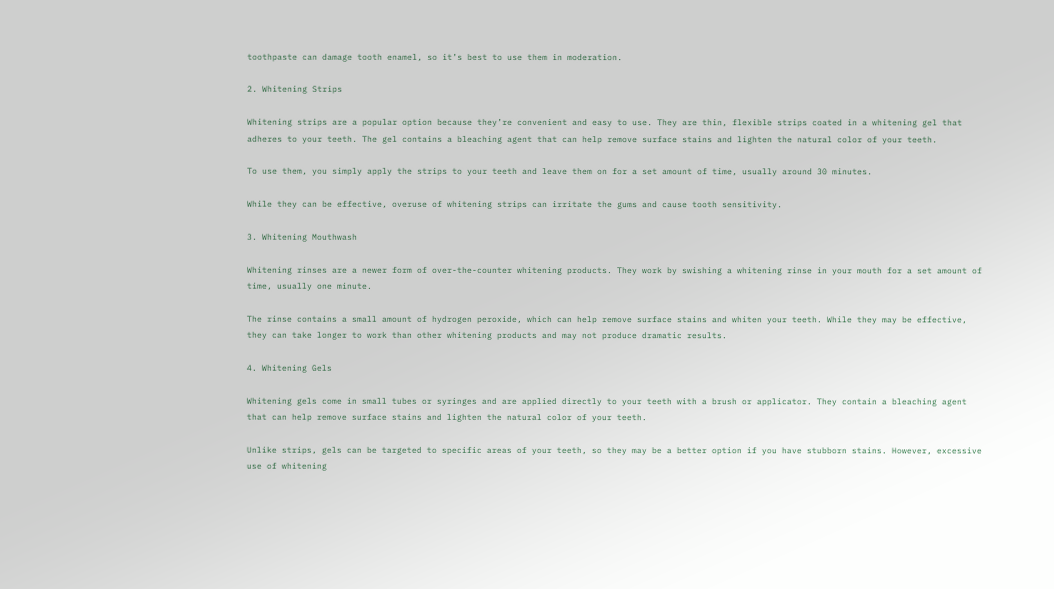toothpaste can damage tooth enamel, so it’s best to use them in moderation.

2. Whitening Strips

Whitening strips are a popular option because they’re convenient and easy to use. They are thin, flexible strips coated in a whitening gel that adheres to your teeth. The gel contains a bleaching agent that can help remove surface stains and lighten the natural color of your teeth.

To use them, you simply apply the strips to your teeth and leave them on for a set amount of time, usually around 30 minutes.

While they can be effective, overuse of whitening strips can irritate the gums and cause tooth sensitivity.

3. Whitening Mouthwash

Whitening rinses are a newer form of over-the-counter whitening products. They work by swishing a whitening rinse in your mouth for a set amount of time, usually one minute.

The rinse contains a small amount of hydrogen peroxide, which can help remove surface stains and whiten your teeth. While they may be effective, they can take longer to work than other whitening products and may not produce dramatic results.

4. Whitening Gels

Whitening gels come in small tubes or syringes and are applied directly to your teeth with a brush or applicator. They contain a bleaching agent that can help remove surface stains and lighten the natural color of your teeth.

Unlike strips, gels can be targeted to specific areas of your teeth, so they may be a better option if you have stubborn stains. However, excessive use of whitening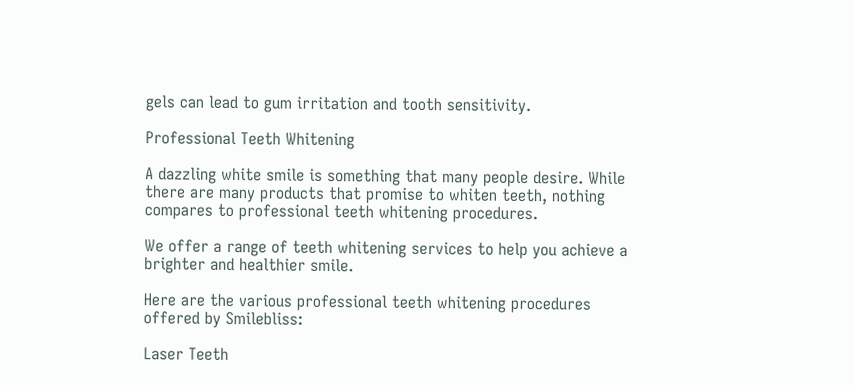gels can lead to gum irritation and tooth sensitivity.

Professional Teeth Whitening

A dazzling white smile is something that many people desire. While there are many products that promise to whiten teeth, nothing compares to professional teeth whitening procedures.

We offer a range of teeth whitening services to help you achieve a brighter and healthier smile.

Here are the various professional teeth whitening procedures offered by Smilebliss:

Laser Teeth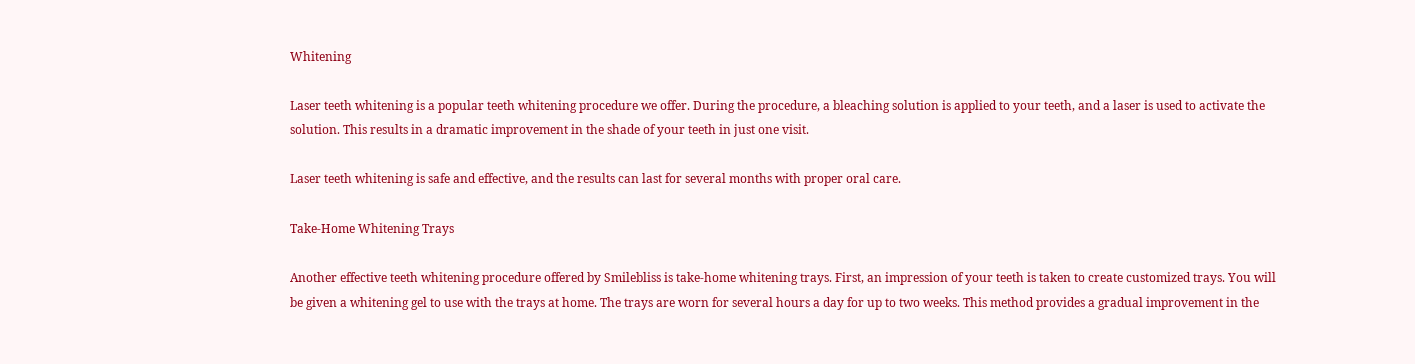Whitening

Laser teeth whitening is a popular teeth whitening procedure we offer. During the procedure, a bleaching solution is applied to your teeth, and a laser is used to activate the solution. This results in a dramatic improvement in the shade of your teeth in just one visit.

Laser teeth whitening is safe and effective, and the results can last for several months with proper oral care.

Take-Home Whitening Trays

Another effective teeth whitening procedure offered by Smilebliss is take-home whitening trays. First, an impression of your teeth is taken to create customized trays. You will be given a whitening gel to use with the trays at home. The trays are worn for several hours a day for up to two weeks. This method provides a gradual improvement in the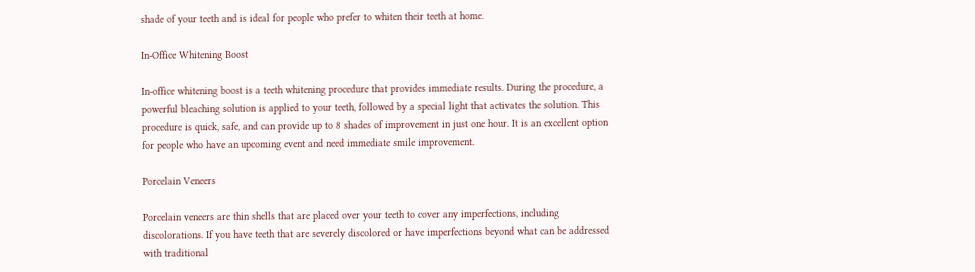shade of your teeth and is ideal for people who prefer to whiten their teeth at home.

In-Office Whitening Boost

In-office whitening boost is a teeth whitening procedure that provides immediate results. During the procedure, a powerful bleaching solution is applied to your teeth, followed by a special light that activates the solution. This procedure is quick, safe, and can provide up to 8 shades of improvement in just one hour. It is an excellent option for people who have an upcoming event and need immediate smile improvement.

Porcelain Veneers

Porcelain veneers are thin shells that are placed over your teeth to cover any imperfections, including discolorations. If you have teeth that are severely discolored or have imperfections beyond what can be addressed with traditional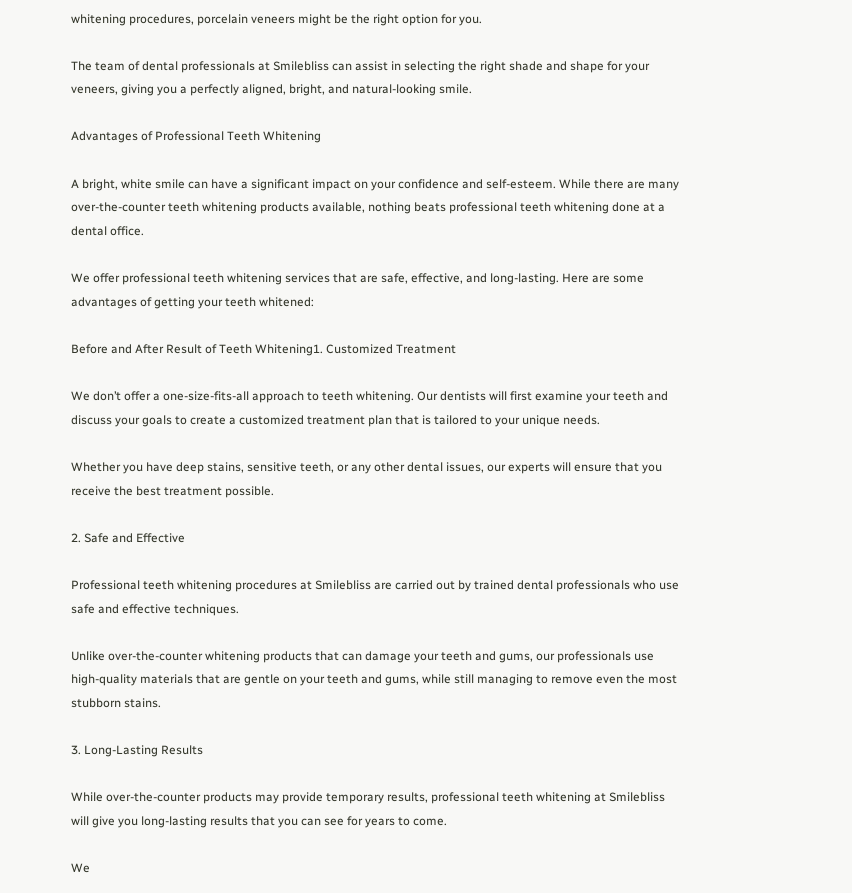whitening procedures, porcelain veneers might be the right option for you.

The team of dental professionals at Smilebliss can assist in selecting the right shade and shape for your veneers, giving you a perfectly aligned, bright, and natural-looking smile.

Advantages of Professional Teeth Whitening

A bright, white smile can have a significant impact on your confidence and self-esteem. While there are many over-the-counter teeth whitening products available, nothing beats professional teeth whitening done at a dental office.

We offer professional teeth whitening services that are safe, effective, and long-lasting. Here are some advantages of getting your teeth whitened:

Before and After Result of Teeth Whitening1. Customized Treatment

We don’t offer a one-size-fits-all approach to teeth whitening. Our dentists will first examine your teeth and discuss your goals to create a customized treatment plan that is tailored to your unique needs.

Whether you have deep stains, sensitive teeth, or any other dental issues, our experts will ensure that you receive the best treatment possible.

2. Safe and Effective

Professional teeth whitening procedures at Smilebliss are carried out by trained dental professionals who use safe and effective techniques.

Unlike over-the-counter whitening products that can damage your teeth and gums, our professionals use high-quality materials that are gentle on your teeth and gums, while still managing to remove even the most stubborn stains.

3. Long-Lasting Results

While over-the-counter products may provide temporary results, professional teeth whitening at Smilebliss will give you long-lasting results that you can see for years to come.

We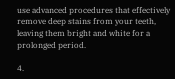use advanced procedures that effectively remove deep stains from your teeth, leaving them bright and white for a prolonged period.

4.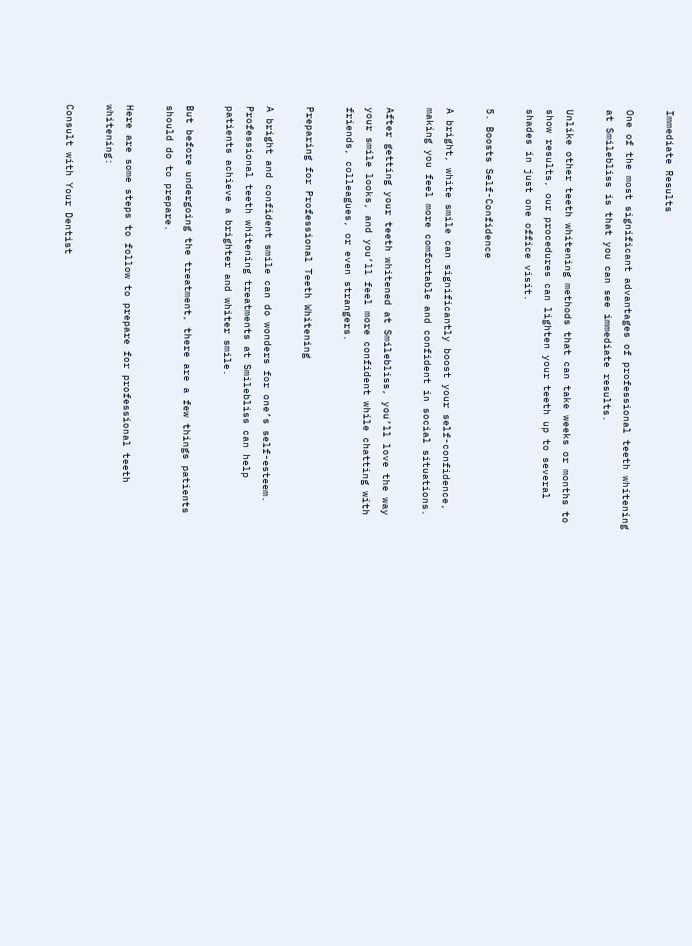Immediate Results

One of the most significant advantages of professional teeth whitening at Smilebliss is that you can see immediate results.

Unlike other teeth whitening methods that can take weeks or months to show results, our procedures can lighten your teeth up to several shades in just one office visit.

5. Boosts Self-Confidence

A bright, white smile can significantly boost your self-confidence, making you feel more comfortable and confident in social situations.

After getting your teeth whitened at Smilebliss, you’ll love the way your smile looks, and you’ll feel more confident while chatting with friends, colleagues, or even strangers.

Preparing for Professional Teeth Whitening

A bright and confident smile can do wonders for one’s self-esteem. Professional teeth whitening treatments at Smilebliss can help patients achieve a brighter and whiter smile.

But before undergoing the treatment, there are a few things patients should do to prepare.

Here are some steps to follow to prepare for professional teeth whitening:

Consult with Your Dentist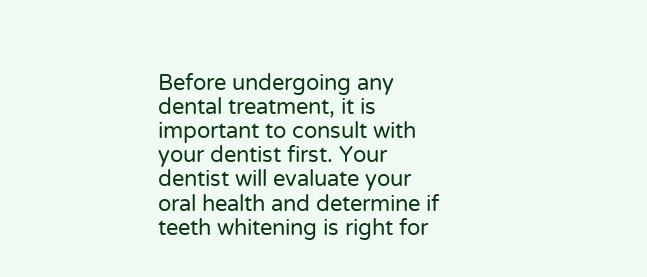Before undergoing any dental treatment, it is important to consult with your dentist first. Your dentist will evaluate your oral health and determine if teeth whitening is right for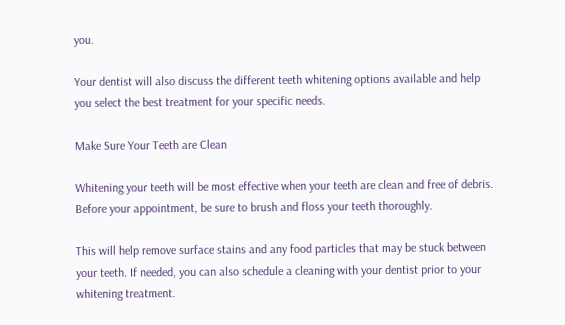you.

Your dentist will also discuss the different teeth whitening options available and help you select the best treatment for your specific needs.

Make Sure Your Teeth are Clean

Whitening your teeth will be most effective when your teeth are clean and free of debris. Before your appointment, be sure to brush and floss your teeth thoroughly.

This will help remove surface stains and any food particles that may be stuck between your teeth. If needed, you can also schedule a cleaning with your dentist prior to your whitening treatment.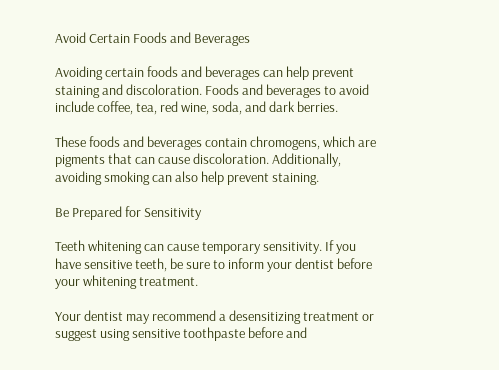Avoid Certain Foods and Beverages

Avoiding certain foods and beverages can help prevent staining and discoloration. Foods and beverages to avoid include coffee, tea, red wine, soda, and dark berries.

These foods and beverages contain chromogens, which are pigments that can cause discoloration. Additionally, avoiding smoking can also help prevent staining.

Be Prepared for Sensitivity

Teeth whitening can cause temporary sensitivity. If you have sensitive teeth, be sure to inform your dentist before your whitening treatment.

Your dentist may recommend a desensitizing treatment or suggest using sensitive toothpaste before and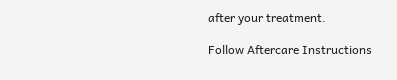after your treatment.

Follow Aftercare Instructions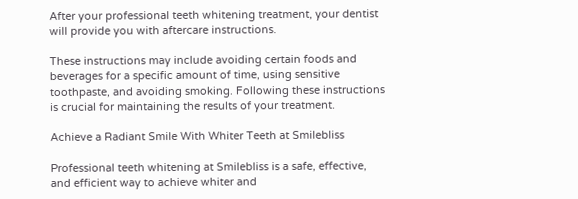After your professional teeth whitening treatment, your dentist will provide you with aftercare instructions.

These instructions may include avoiding certain foods and beverages for a specific amount of time, using sensitive toothpaste, and avoiding smoking. Following these instructions is crucial for maintaining the results of your treatment.

Achieve a Radiant Smile With Whiter Teeth at Smilebliss

Professional teeth whitening at Smilebliss is a safe, effective, and efficient way to achieve whiter and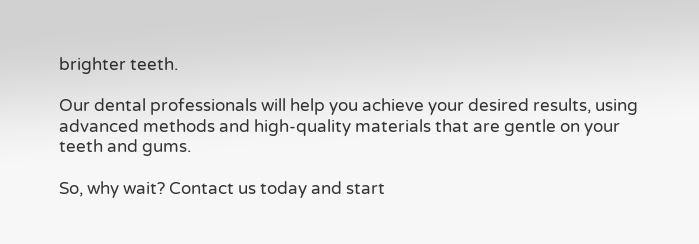brighter teeth.

Our dental professionals will help you achieve your desired results, using advanced methods and high-quality materials that are gentle on your teeth and gums.

So, why wait? Contact us today and start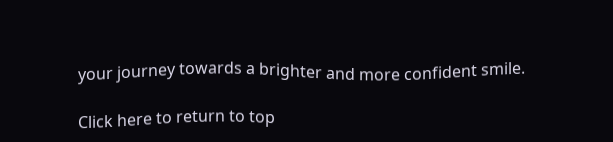your journey towards a brighter and more confident smile.

Click here to return to top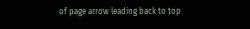of page arrow leading back to top